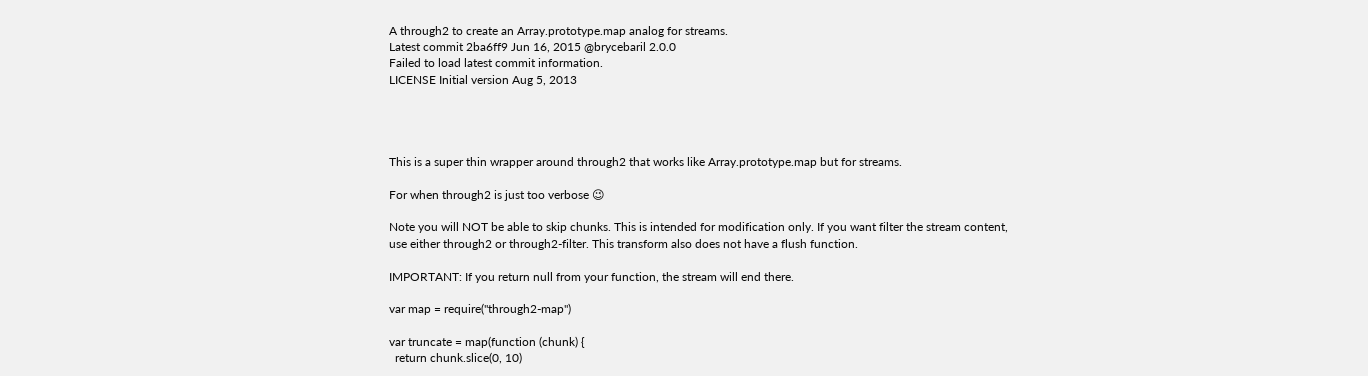A through2 to create an Array.prototype.map analog for streams.
Latest commit 2ba6ff9 Jun 16, 2015 @brycebaril 2.0.0
Failed to load latest commit information.
LICENSE Initial version Aug 5, 2013




This is a super thin wrapper around through2 that works like Array.prototype.map but for streams.

For when through2 is just too verbose 😉

Note you will NOT be able to skip chunks. This is intended for modification only. If you want filter the stream content, use either through2 or through2-filter. This transform also does not have a flush function.

IMPORTANT: If you return null from your function, the stream will end there.

var map = require("through2-map")

var truncate = map(function (chunk) {
  return chunk.slice(0, 10)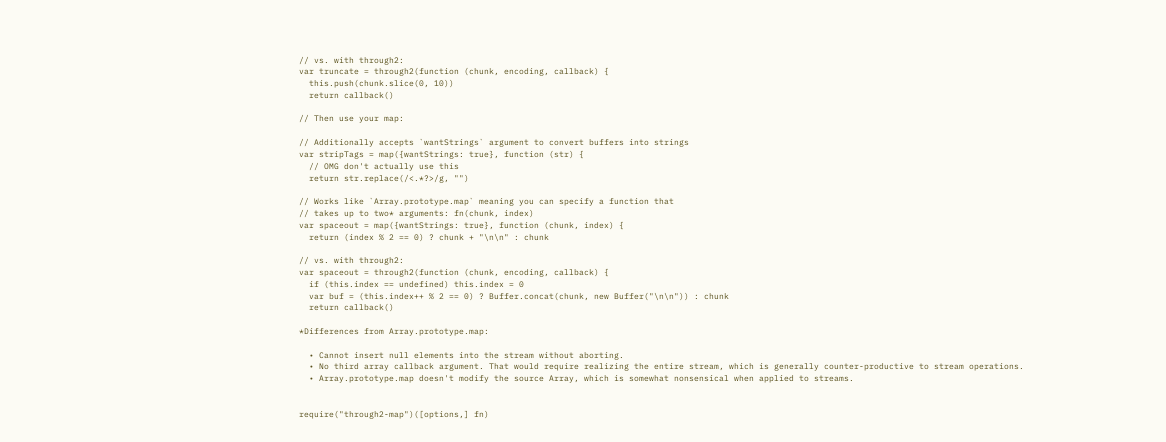// vs. with through2:
var truncate = through2(function (chunk, encoding, callback) {
  this.push(chunk.slice(0, 10))
  return callback()

// Then use your map:

// Additionally accepts `wantStrings` argument to convert buffers into strings
var stripTags = map({wantStrings: true}, function (str) {
  // OMG don't actually use this
  return str.replace(/<.*?>/g, "")

// Works like `Array.prototype.map` meaning you can specify a function that
// takes up to two* arguments: fn(chunk, index)
var spaceout = map({wantStrings: true}, function (chunk, index) {
  return (index % 2 == 0) ? chunk + "\n\n" : chunk

// vs. with through2:
var spaceout = through2(function (chunk, encoding, callback) {
  if (this.index == undefined) this.index = 0
  var buf = (this.index++ % 2 == 0) ? Buffer.concat(chunk, new Buffer("\n\n")) : chunk
  return callback()

*Differences from Array.prototype.map:

  • Cannot insert null elements into the stream without aborting.
  • No third array callback argument. That would require realizing the entire stream, which is generally counter-productive to stream operations.
  • Array.prototype.map doesn't modify the source Array, which is somewhat nonsensical when applied to streams.


require("through2-map")([options,] fn)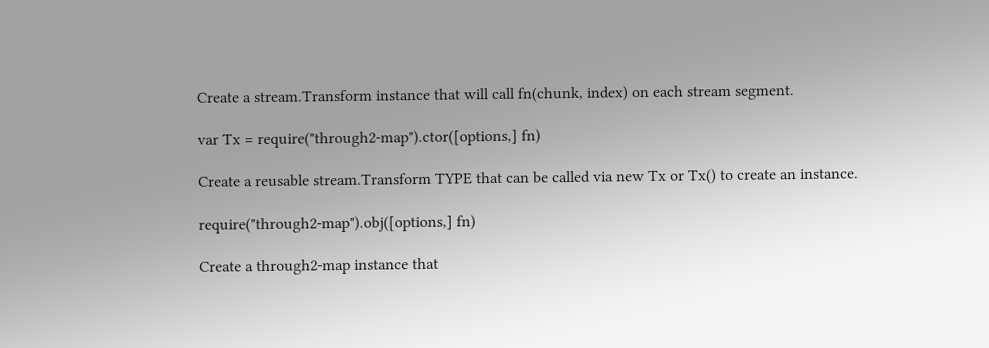Create a stream.Transform instance that will call fn(chunk, index) on each stream segment.

var Tx = require("through2-map").ctor([options,] fn)

Create a reusable stream.Transform TYPE that can be called via new Tx or Tx() to create an instance.

require("through2-map").obj([options,] fn)

Create a through2-map instance that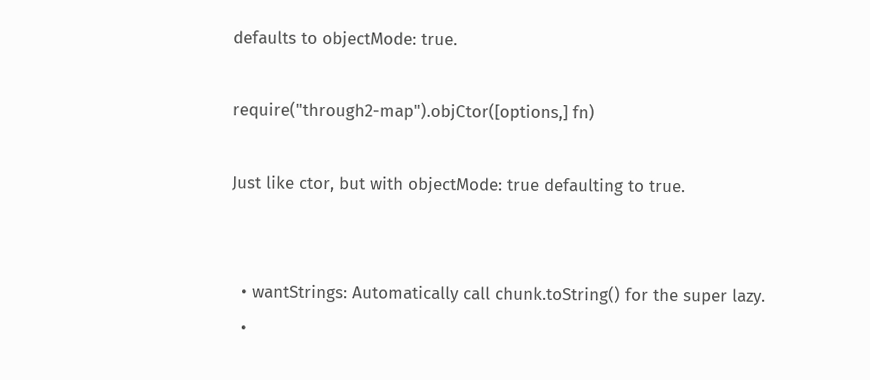defaults to objectMode: true.

require("through2-map").objCtor([options,] fn)

Just like ctor, but with objectMode: true defaulting to true.


  • wantStrings: Automatically call chunk.toString() for the super lazy.
  •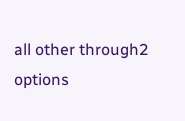all other through2 options